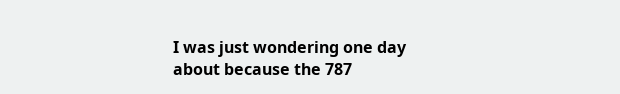I was just wondering one day about because the 787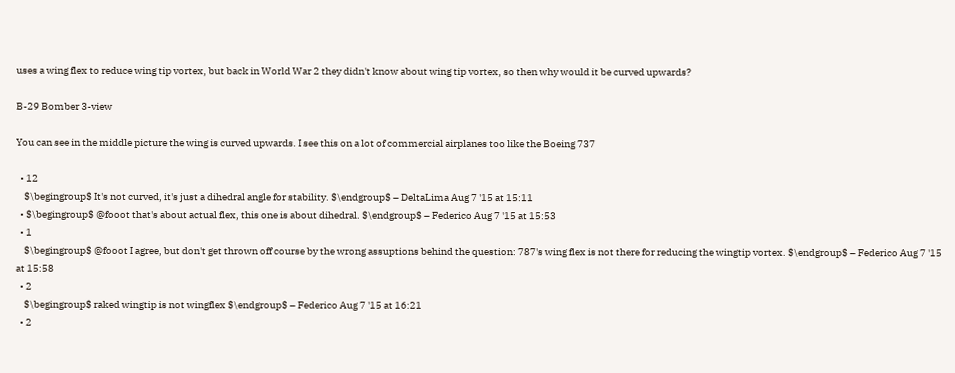uses a wing flex to reduce wing tip vortex, but back in World War 2 they didn't know about wing tip vortex, so then why would it be curved upwards?

B-29 Bomber 3-view

You can see in the middle picture the wing is curved upwards. I see this on a lot of commercial airplanes too like the Boeing 737

  • 12
    $\begingroup$ It's not curved, it's just a dihedral angle for stability. $\endgroup$ – DeltaLima Aug 7 '15 at 15:11
  • $\begingroup$ @fooot that's about actual flex, this one is about dihedral. $\endgroup$ – Federico Aug 7 '15 at 15:53
  • 1
    $\begingroup$ @fooot I agree, but don't get thrown off course by the wrong assuptions behind the question: 787's wing flex is not there for reducing the wingtip vortex. $\endgroup$ – Federico Aug 7 '15 at 15:58
  • 2
    $\begingroup$ raked wingtip is not wingflex $\endgroup$ – Federico Aug 7 '15 at 16:21
  • 2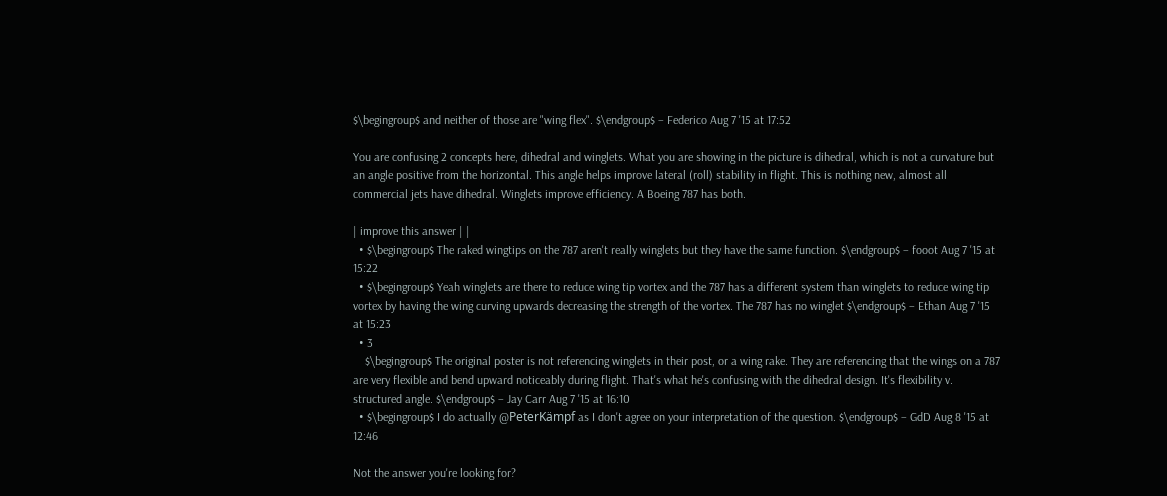$\begingroup$ and neither of those are "wing flex". $\endgroup$ – Federico Aug 7 '15 at 17:52

You are confusing 2 concepts here, dihedral and winglets. What you are showing in the picture is dihedral, which is not a curvature but an angle positive from the horizontal. This angle helps improve lateral (roll) stability in flight. This is nothing new, almost all commercial jets have dihedral. Winglets improve efficiency. A Boeing 787 has both.

| improve this answer | |
  • $\begingroup$ The raked wingtips on the 787 aren't really winglets but they have the same function. $\endgroup$ – fooot Aug 7 '15 at 15:22
  • $\begingroup$ Yeah winglets are there to reduce wing tip vortex and the 787 has a different system than winglets to reduce wing tip vortex by having the wing curving upwards decreasing the strength of the vortex. The 787 has no winglet $\endgroup$ – Ethan Aug 7 '15 at 15:23
  • 3
    $\begingroup$ The original poster is not referencing winglets in their post, or a wing rake. They are referencing that the wings on a 787 are very flexible and bend upward noticeably during flight. That's what he's confusing with the dihedral design. It's flexibility v. structured angle. $\endgroup$ – Jay Carr Aug 7 '15 at 16:10
  • $\begingroup$ I do actually @PeterKämpf as I don't agree on your interpretation of the question. $\endgroup$ – GdD Aug 8 '15 at 12:46

Not the answer you're looking for?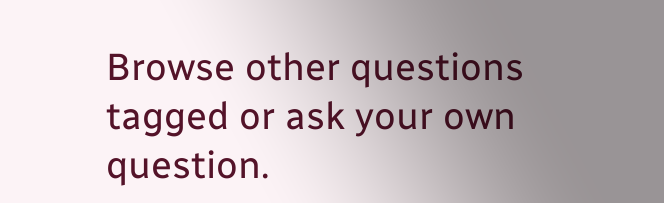Browse other questions tagged or ask your own question.